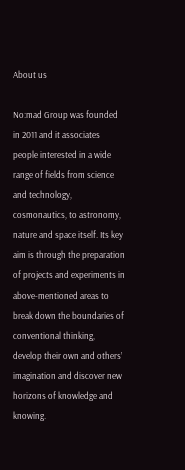About us

No:mad Group was founded in 2011 and it associates people interested in a wide range of fields from science and technology, cosmonautics, to astronomy, nature and space itself. Its key aim is through the preparation of projects and experiments in above-mentioned areas to break down the boundaries of conventional thinking, develop their own and others’ imagination and discover new horizons of knowledge and knowing.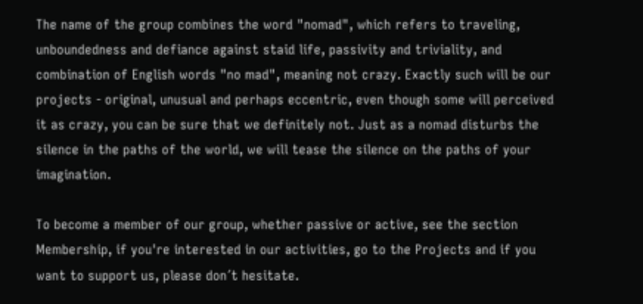The name of the group combines the word "nomad", which refers to traveling, unboundedness and defiance against staid life, passivity and triviality, and combination of English words "no mad", meaning not crazy. Exactly such will be our projects - original, unusual and perhaps eccentric, even though some will perceived it as crazy, you can be sure that we definitely not. Just as a nomad disturbs the silence in the paths of the world, we will tease the silence on the paths of your imagination.

To become a member of our group, whether passive or active, see the section Membership, if you're interested in our activities, go to the Projects and if you want to support us, please don´t hesitate.